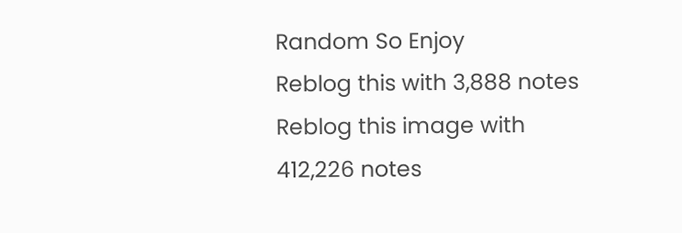Random So Enjoy
Reblog this with 3,888 notes
Reblog this image with 412,226 notes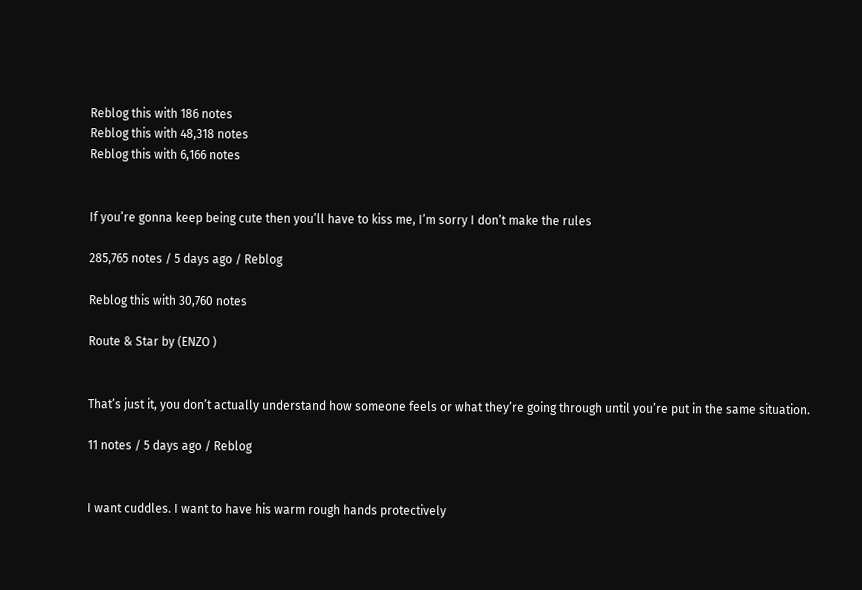Reblog this with 186 notes
Reblog this with 48,318 notes
Reblog this with 6,166 notes


If you’re gonna keep being cute then you’ll have to kiss me, I’m sorry I don’t make the rules

285,765 notes / 5 days ago / Reblog

Reblog this with 30,760 notes

Route & Star by (ENZO )


That’s just it, you don’t actually understand how someone feels or what they’re going through until you’re put in the same situation.

11 notes / 5 days ago / Reblog


I want cuddles. I want to have his warm rough hands protectively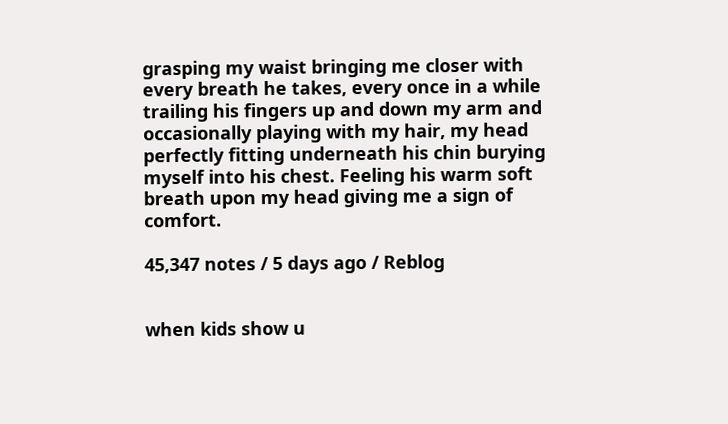grasping my waist bringing me closer with every breath he takes, every once in a while trailing his fingers up and down my arm and occasionally playing with my hair, my head perfectly fitting underneath his chin burying myself into his chest. Feeling his warm soft breath upon my head giving me a sign of comfort.

45,347 notes / 5 days ago / Reblog


when kids show u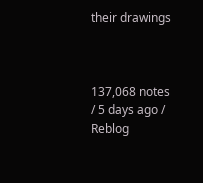their drawings



137,068 notes / 5 days ago / Reblog